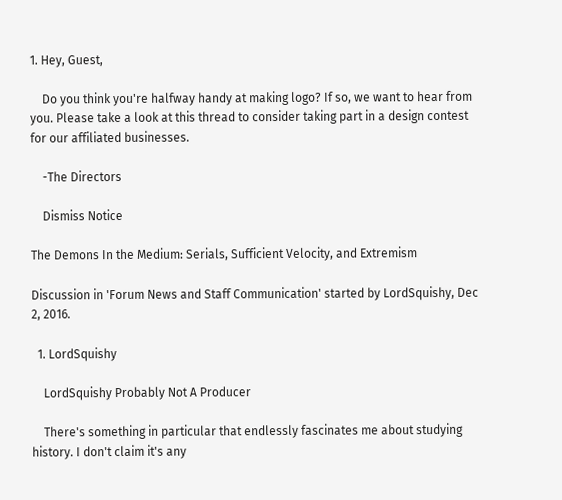1. Hey, Guest,

    Do you think you're halfway handy at making logo? If so, we want to hear from you. Please take a look at this thread to consider taking part in a design contest for our affiliated businesses.

    -The Directors

    Dismiss Notice

The Demons In the Medium: Serials, Sufficient Velocity, and Extremism

Discussion in 'Forum News and Staff Communication' started by LordSquishy, Dec 2, 2016.

  1. LordSquishy

    LordSquishy Probably Not A Producer

    There's something in particular that endlessly fascinates me about studying history. I don't claim it's any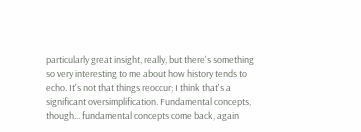particularly great insight, really, but there's something so very interesting to me about how history tends to echo. It's not that things reoccur; I think that's a significant oversimplification. Fundamental concepts, though... fundamental concepts come back, again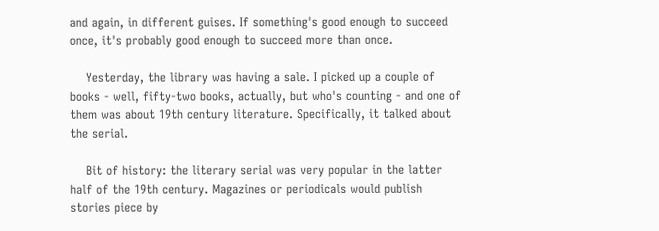and again, in different guises. If something's good enough to succeed once, it's probably good enough to succeed more than once.

    Yesterday, the library was having a sale. I picked up a couple of books - well, fifty-two books, actually, but who's counting - and one of them was about 19th century literature. Specifically, it talked about the serial.

    Bit of history: the literary serial was very popular in the latter half of the 19th century. Magazines or periodicals would publish stories piece by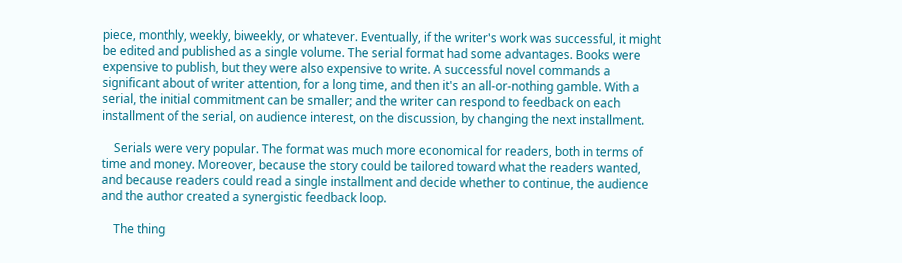piece, monthly, weekly, biweekly, or whatever. Eventually, if the writer's work was successful, it might be edited and published as a single volume. The serial format had some advantages. Books were expensive to publish, but they were also expensive to write. A successful novel commands a significant about of writer attention, for a long time, and then it's an all-or-nothing gamble. With a serial, the initial commitment can be smaller; and the writer can respond to feedback on each installment of the serial, on audience interest, on the discussion, by changing the next installment.

    Serials were very popular. The format was much more economical for readers, both in terms of time and money. Moreover, because the story could be tailored toward what the readers wanted, and because readers could read a single installment and decide whether to continue, the audience and the author created a synergistic feedback loop.

    The thing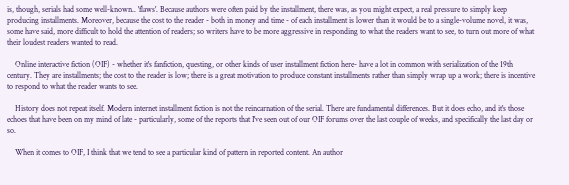is, though, serials had some well-known.. 'flaws'. Because authors were often paid by the installment, there was, as you might expect, a real pressure to simply keep producing installments. Moreover, because the cost to the reader - both in money and time - of each installment is lower than it would be to a single-volume novel, it was, some have said, more difficult to hold the attention of readers; so writers have to be more aggressive in responding to what the readers want to see, to turn out more of what their loudest readers wanted to read.

    Online interactive fiction (OIF) - whether it's fanfiction, questing, or other kinds of user installment fiction here- have a lot in common with serialization of the 19th century. They are installments; the cost to the reader is low; there is a great motivation to produce constant installments rather than simply wrap up a work; there is incentive to respond to what the reader wants to see.

    History does not repeat itself. Modern internet installment fiction is not the reincarnation of the serial. There are fundamental differences. But it does echo, and it's those echoes that have been on my mind of late - particularly, some of the reports that I've seen out of our OIF forums over the last couple of weeks, and specifically the last day or so.

    When it comes to OIF, I think that we tend to see a particular kind of pattern in reported content. An author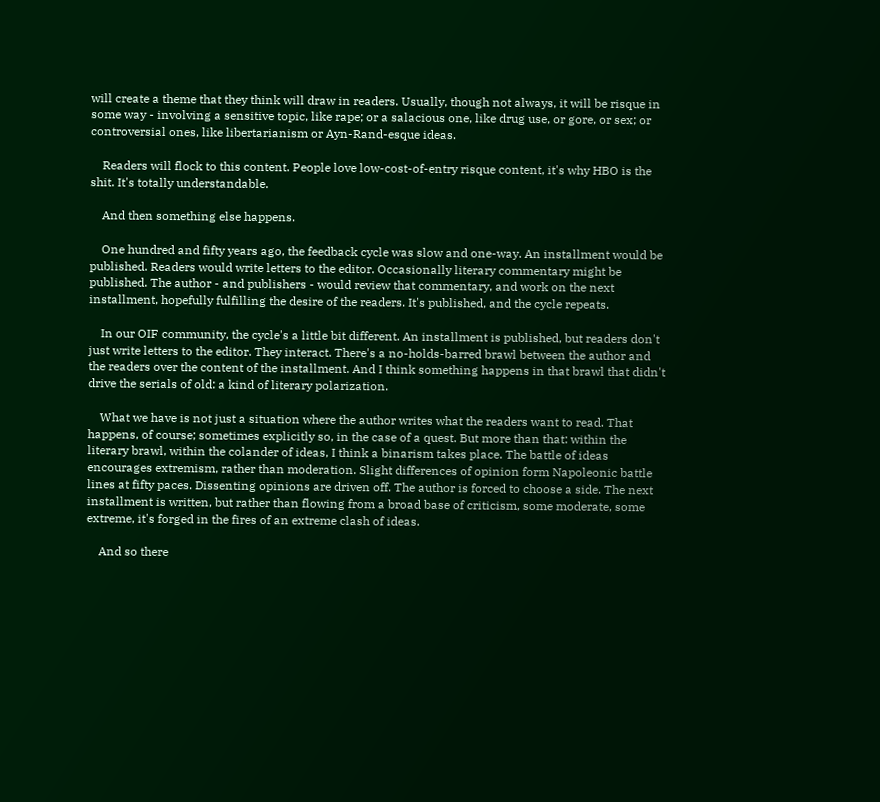will create a theme that they think will draw in readers. Usually, though not always, it will be risque in some way - involving a sensitive topic, like rape; or a salacious one, like drug use, or gore, or sex; or controversial ones, like libertarianism or Ayn-Rand-esque ideas.

    Readers will flock to this content. People love low-cost-of-entry risque content, it's why HBO is the shit. It's totally understandable.

    And then something else happens.

    One hundred and fifty years ago, the feedback cycle was slow and one-way. An installment would be published. Readers would write letters to the editor. Occasionally literary commentary might be published. The author - and publishers - would review that commentary, and work on the next installment, hopefully fulfilling the desire of the readers. It's published, and the cycle repeats.

    In our OIF community, the cycle's a little bit different. An installment is published, but readers don't just write letters to the editor. They interact. There's a no-holds-barred brawl between the author and the readers over the content of the installment. And I think something happens in that brawl that didn't drive the serials of old: a kind of literary polarization.

    What we have is not just a situation where the author writes what the readers want to read. That happens, of course; sometimes explicitly so, in the case of a quest. But more than that: within the literary brawl, within the colander of ideas, I think a binarism takes place. The battle of ideas encourages extremism, rather than moderation. Slight differences of opinion form Napoleonic battle lines at fifty paces. Dissenting opinions are driven off. The author is forced to choose a side. The next installment is written, but rather than flowing from a broad base of criticism, some moderate, some extreme, it's forged in the fires of an extreme clash of ideas.

    And so there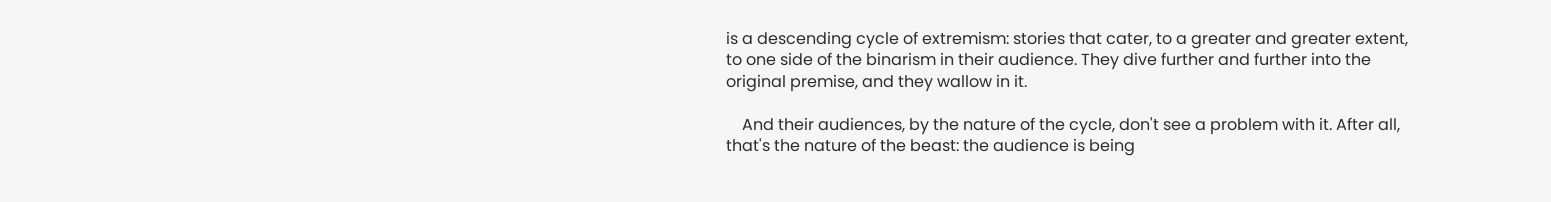is a descending cycle of extremism: stories that cater, to a greater and greater extent, to one side of the binarism in their audience. They dive further and further into the original premise, and they wallow in it.

    And their audiences, by the nature of the cycle, don't see a problem with it. After all, that's the nature of the beast: the audience is being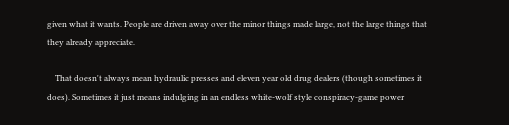given what it wants. People are driven away over the minor things made large, not the large things that they already appreciate.

    That doesn't always mean hydraulic presses and eleven year old drug dealers (though sometimes it does). Sometimes it just means indulging in an endless white-wolf style conspiracy-game power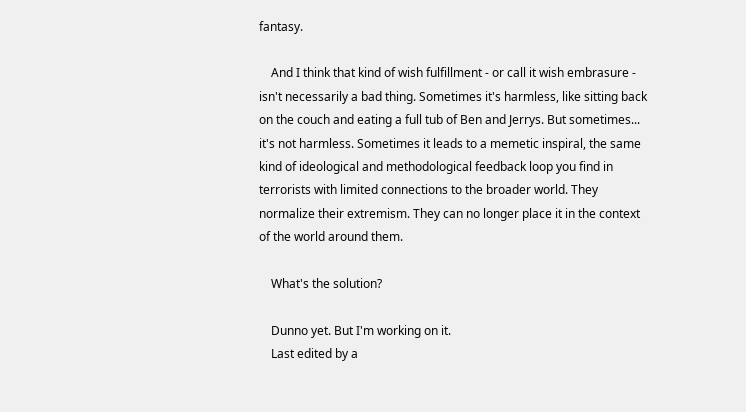fantasy.

    And I think that kind of wish fulfillment - or call it wish embrasure - isn't necessarily a bad thing. Sometimes it's harmless, like sitting back on the couch and eating a full tub of Ben and Jerrys. But sometimes... it's not harmless. Sometimes it leads to a memetic inspiral, the same kind of ideological and methodological feedback loop you find in terrorists with limited connections to the broader world. They normalize their extremism. They can no longer place it in the context of the world around them.

    What's the solution?

    Dunno yet. But I'm working on it.
    Last edited by a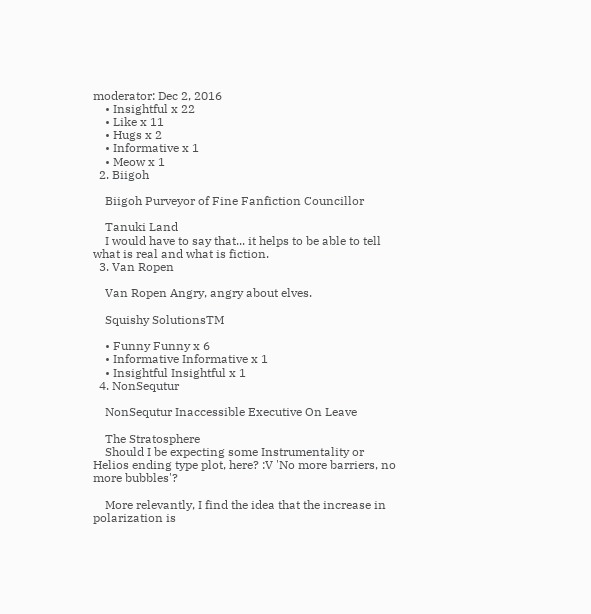moderator: Dec 2, 2016
    • Insightful x 22
    • Like x 11
    • Hugs x 2
    • Informative x 1
    • Meow x 1
  2. Biigoh

    Biigoh Purveyor of Fine Fanfiction Councillor

    Tanuki Land
    I would have to say that... it helps to be able to tell what is real and what is fiction.
  3. Van Ropen

    Van Ropen Angry, angry about elves.

    Squishy SolutionsTM

    • Funny Funny x 6
    • Informative Informative x 1
    • Insightful Insightful x 1
  4. NonSequtur

    NonSequtur Inaccessible Executive On Leave

    The Stratosphere
    Should I be expecting some Instrumentality or Helios ending type plot, here? :V 'No more barriers, no more bubbles'?

    More relevantly, I find the idea that the increase in polarization is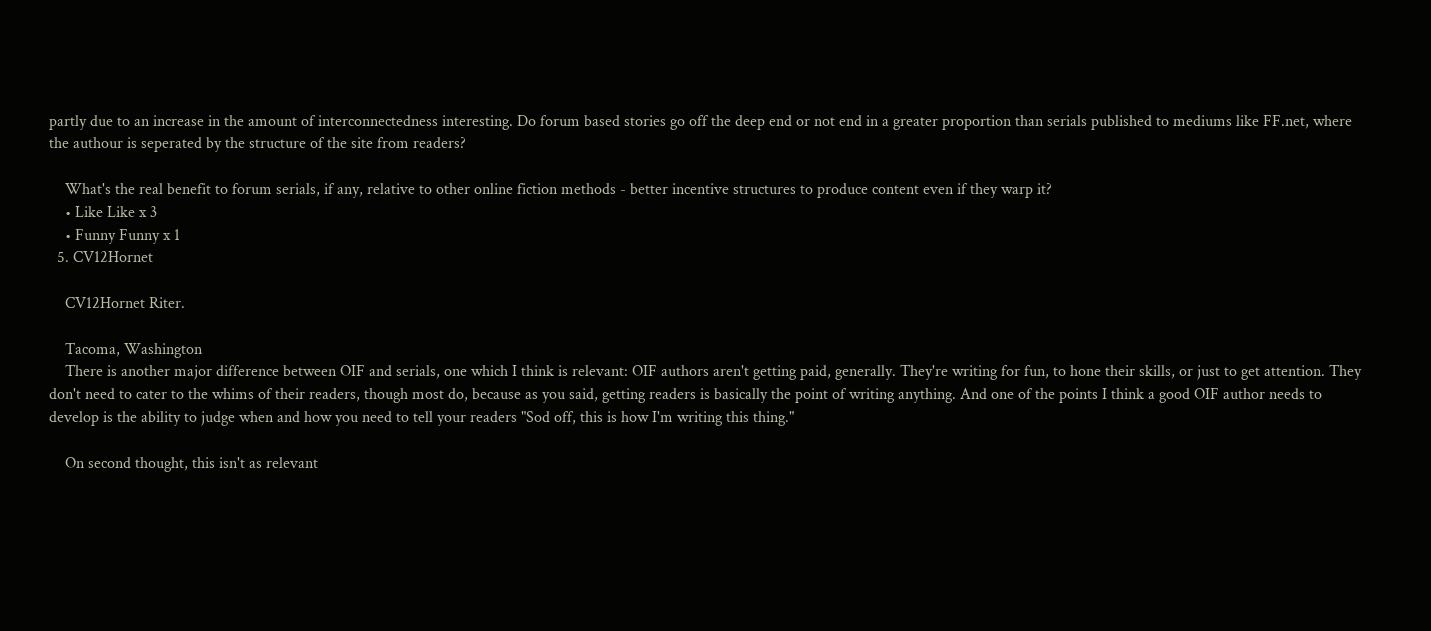partly due to an increase in the amount of interconnectedness interesting. Do forum based stories go off the deep end or not end in a greater proportion than serials published to mediums like FF.net, where the authour is seperated by the structure of the site from readers?

    What's the real benefit to forum serials, if any, relative to other online fiction methods - better incentive structures to produce content even if they warp it?
    • Like Like x 3
    • Funny Funny x 1
  5. CV12Hornet

    CV12Hornet Riter.

    Tacoma, Washington
    There is another major difference between OIF and serials, one which I think is relevant: OIF authors aren't getting paid, generally. They're writing for fun, to hone their skills, or just to get attention. They don't need to cater to the whims of their readers, though most do, because as you said, getting readers is basically the point of writing anything. And one of the points I think a good OIF author needs to develop is the ability to judge when and how you need to tell your readers "Sod off, this is how I'm writing this thing."

    On second thought, this isn't as relevant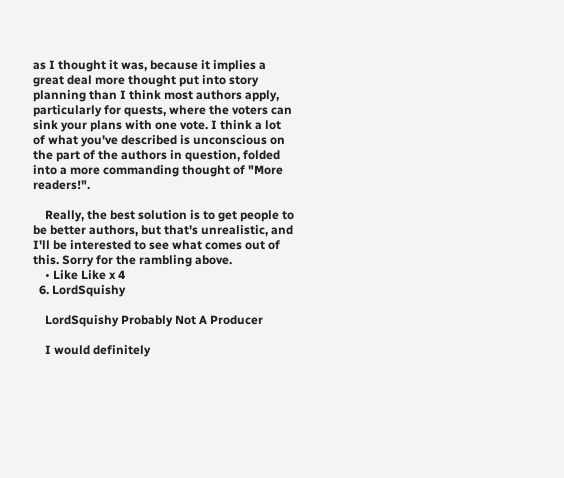as I thought it was, because it implies a great deal more thought put into story planning than I think most authors apply, particularly for quests, where the voters can sink your plans with one vote. I think a lot of what you've described is unconscious on the part of the authors in question, folded into a more commanding thought of "More readers!".

    Really, the best solution is to get people to be better authors, but that's unrealistic, and I'll be interested to see what comes out of this. Sorry for the rambling above.
    • Like Like x 4
  6. LordSquishy

    LordSquishy Probably Not A Producer

    I would definitely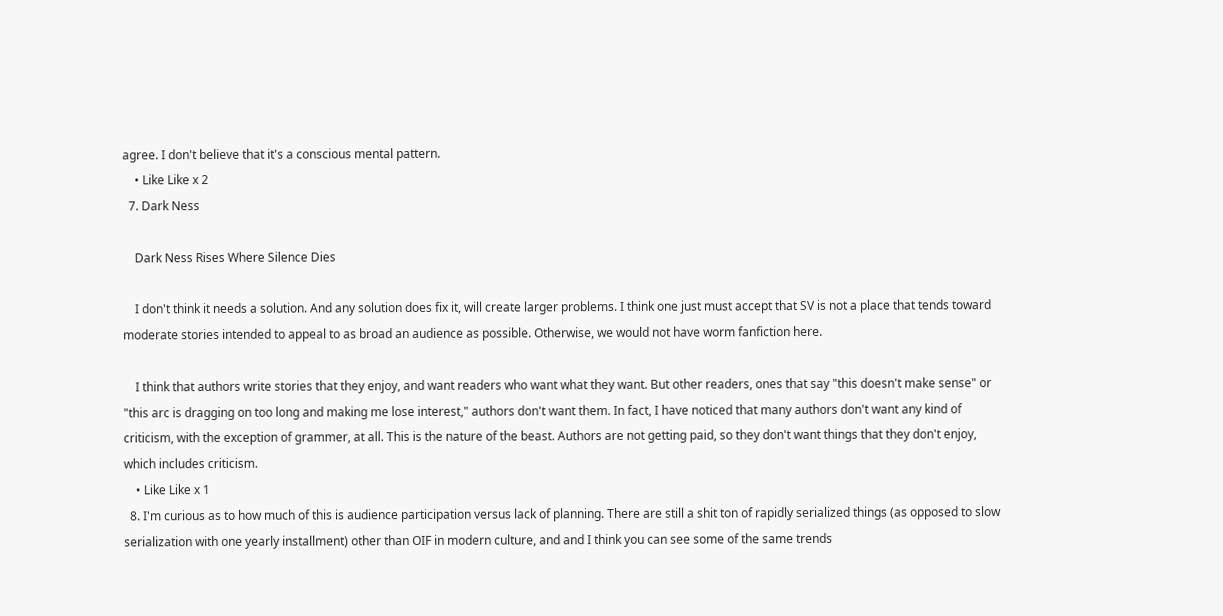agree. I don't believe that it's a conscious mental pattern.
    • Like Like x 2
  7. Dark Ness

    Dark Ness Rises Where Silence Dies

    I don't think it needs a solution. And any solution does fix it, will create larger problems. I think one just must accept that SV is not a place that tends toward moderate stories intended to appeal to as broad an audience as possible. Otherwise, we would not have worm fanfiction here.

    I think that authors write stories that they enjoy, and want readers who want what they want. But other readers, ones that say "this doesn't make sense" or "this arc is dragging on too long and making me lose interest," authors don't want them. In fact, I have noticed that many authors don't want any kind of criticism, with the exception of grammer, at all. This is the nature of the beast. Authors are not getting paid, so they don't want things that they don't enjoy, which includes criticism.
    • Like Like x 1
  8. I'm curious as to how much of this is audience participation versus lack of planning. There are still a shit ton of rapidly serialized things (as opposed to slow serialization with one yearly installment) other than OIF in modern culture, and and I think you can see some of the same trends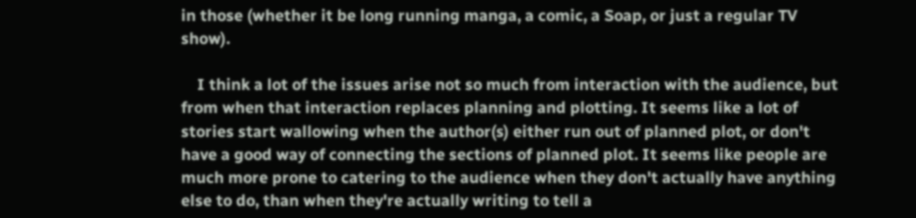in those (whether it be long running manga, a comic, a Soap, or just a regular TV show).

    I think a lot of the issues arise not so much from interaction with the audience, but from when that interaction replaces planning and plotting. It seems like a lot of stories start wallowing when the author(s) either run out of planned plot, or don't have a good way of connecting the sections of planned plot. It seems like people are much more prone to catering to the audience when they don't actually have anything else to do, than when they're actually writing to tell a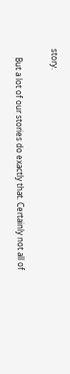story.

    But a lot of our stories do exactly that. Certainly not all of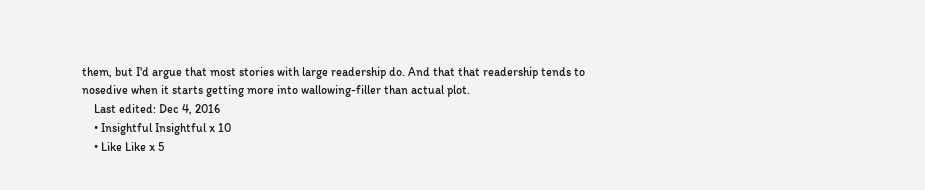them, but I'd argue that most stories with large readership do. And that that readership tends to nosedive when it starts getting more into wallowing-filler than actual plot.
    Last edited: Dec 4, 2016
    • Insightful Insightful x 10
    • Like Like x 5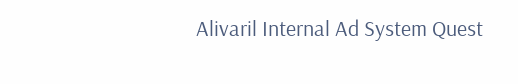Alivaril Internal Ad System Quest